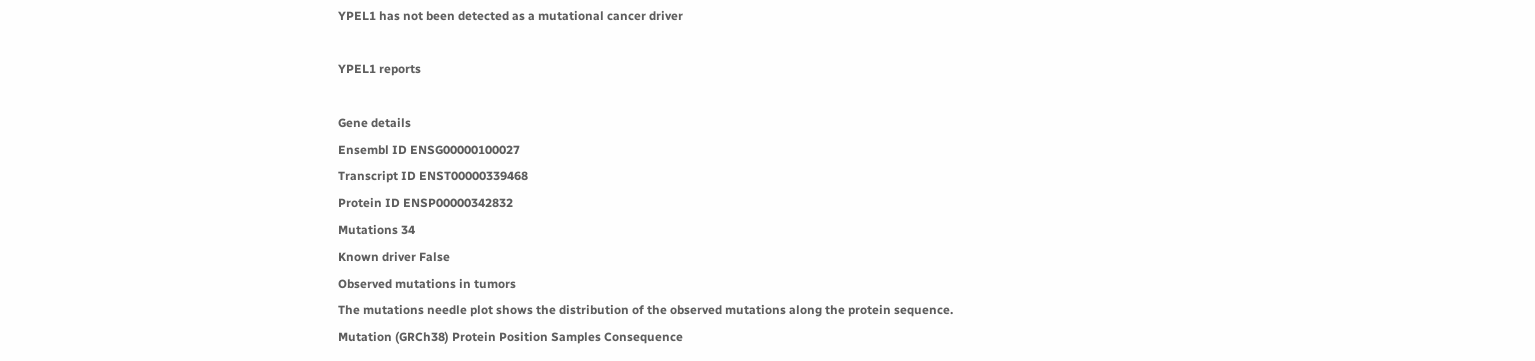YPEL1 has not been detected as a mutational cancer driver

YPEL1 reports

Gene details
Ensembl ID ENSG00000100027
Transcript ID ENST00000339468
Protein ID ENSP00000342832
Mutations 34
Known driver False
Observed mutations in tumors
The mutations needle plot shows the distribution of the observed mutations along the protein sequence.
Mutation (GRCh38) Protein Position Samples Consequence